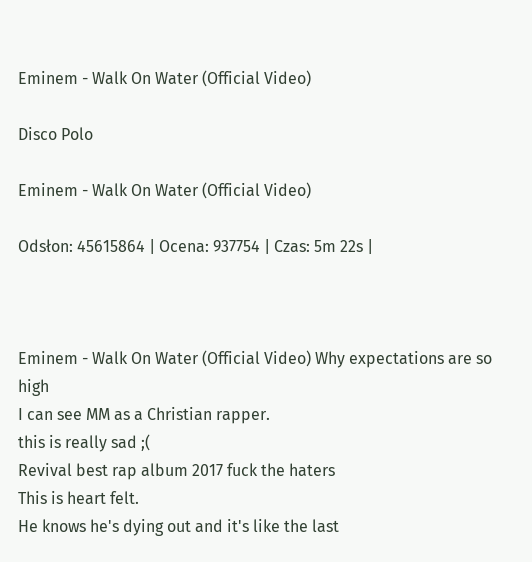Eminem - Walk On Water (Official Video)

Disco Polo

Eminem - Walk On Water (Official Video)

Odsłon: 45615864 | Ocena: 937754 | Czas: 5m 22s |



Eminem - Walk On Water (Official Video) Why expectations are so high
I can see MM as a Christian rapper.
this is really sad ;(
Revival best rap album 2017 fuck the haters
This is heart felt.
He knows he's dying out and it's like the last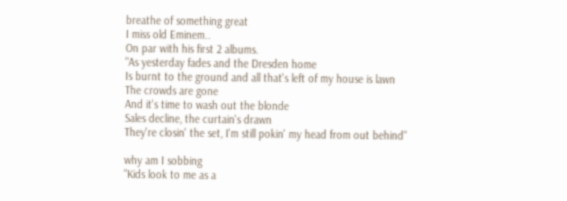breathe of something great
I miss old Eminem..
On par with his first 2 albums.
"As yesterday fades and the Dresden home
Is burnt to the ground and all that's left of my house is lawn
The crowds are gone
And it's time to wash out the blonde
Sales decline, the curtain's drawn
They're closin' the set, I'm still pokin' my head from out behind"

why am I sobbing
"Kids look to me as a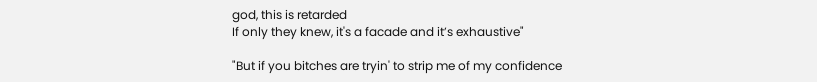god, this is retarded
If only they knew, it's a facade and it’s exhaustive"

"But if you bitches are tryin' to strip me of my confidence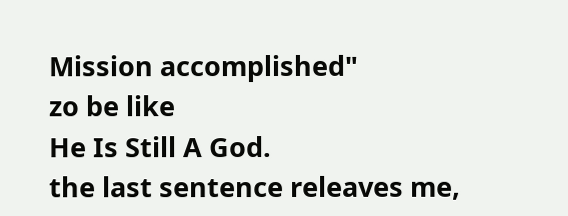Mission accomplished"
zo be like
He Is Still A God.
the last sentence releaves me,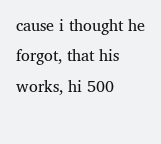cause i thought he forgot, that his works, hi 500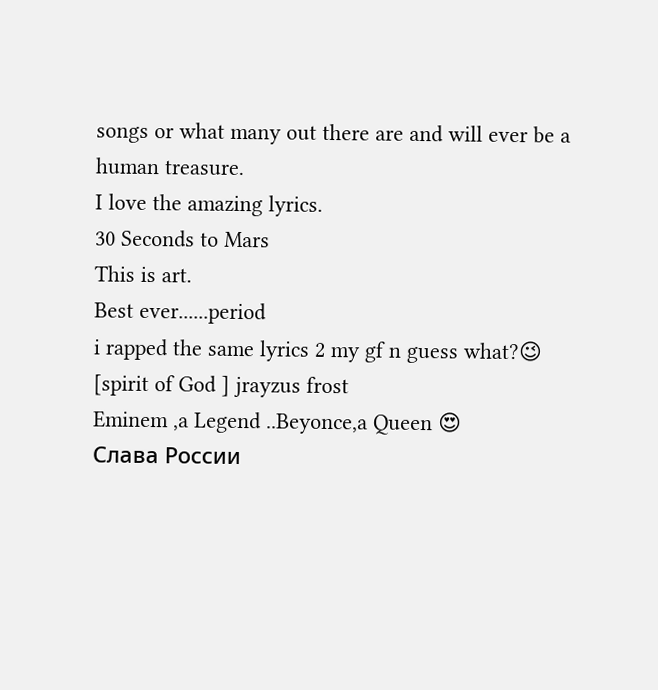songs or what many out there are and will ever be a human treasure.
I love the amazing lyrics.
30 Seconds to Mars
This is art.
Best ever......period
i rapped the same lyrics 2 my gf n guess what?😉
[spirit of God ] jrayzus frost
Eminem ,a Legend ..Beyonce,a Queen 😍
Слава России